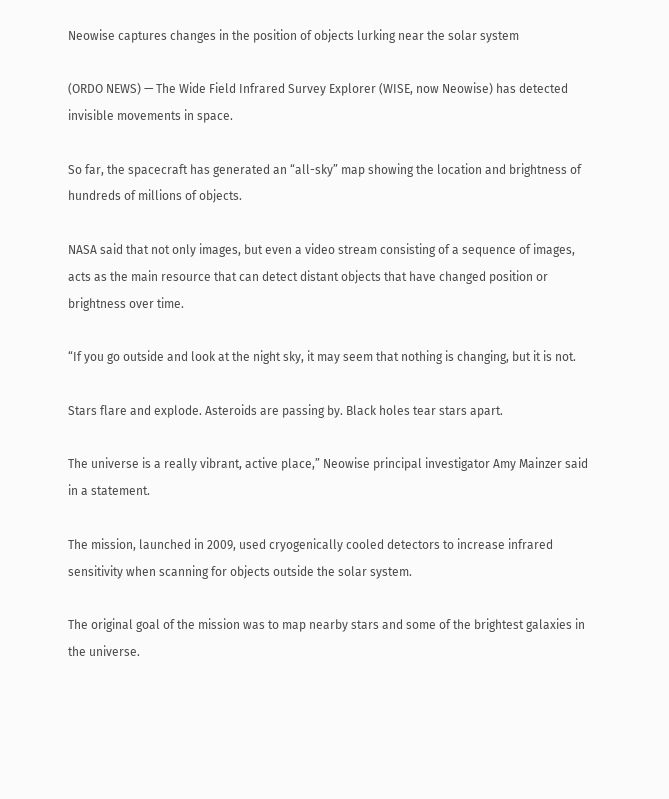Neowise captures changes in the position of objects lurking near the solar system

(ORDO NEWS) — The Wide Field Infrared Survey Explorer (WISE, now Neowise) has detected invisible movements in space.

So far, the spacecraft has generated an “all-sky” map showing the location and brightness of hundreds of millions of objects.

NASA said that not only images, but even a video stream consisting of a sequence of images, acts as the main resource that can detect distant objects that have changed position or brightness over time.

“If you go outside and look at the night sky, it may seem that nothing is changing, but it is not.

Stars flare and explode. Asteroids are passing by. Black holes tear stars apart.

The universe is a really vibrant, active place,” Neowise principal investigator Amy Mainzer said in a statement.

The mission, launched in 2009, used cryogenically cooled detectors to increase infrared sensitivity when scanning for objects outside the solar system.

The original goal of the mission was to map nearby stars and some of the brightest galaxies in the universe.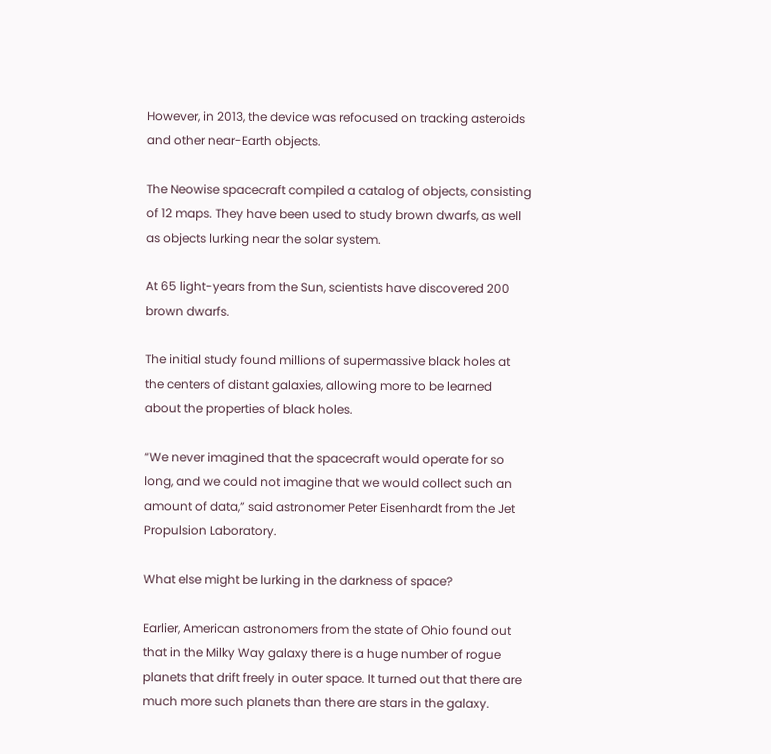However, in 2013, the device was refocused on tracking asteroids and other near-Earth objects.

The Neowise spacecraft compiled a catalog of objects, consisting of 12 maps. They have been used to study brown dwarfs, as well as objects lurking near the solar system.

At 65 light-years from the Sun, scientists have discovered 200 brown dwarfs.

The initial study found millions of supermassive black holes at the centers of distant galaxies, allowing more to be learned about the properties of black holes.

“We never imagined that the spacecraft would operate for so long, and we could not imagine that we would collect such an amount of data,” said astronomer Peter Eisenhardt from the Jet Propulsion Laboratory.

What else might be lurking in the darkness of space?

Earlier, American astronomers from the state of Ohio found out that in the Milky Way galaxy there is a huge number of rogue planets that drift freely in outer space. It turned out that there are much more such planets than there are stars in the galaxy.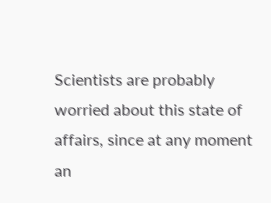Scientists are probably worried about this state of affairs, since at any moment an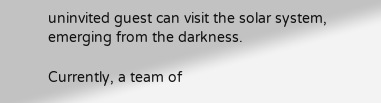uninvited guest can visit the solar system, emerging from the darkness.

Currently, a team of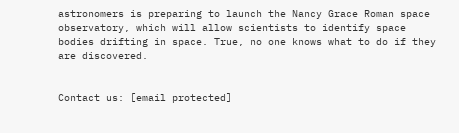astronomers is preparing to launch the Nancy Grace Roman space observatory, which will allow scientists to identify space bodies drifting in space. True, no one knows what to do if they are discovered.


Contact us: [email protected]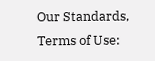Our Standards, Terms of Use: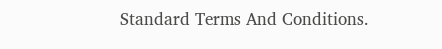Standard Terms And Conditions.